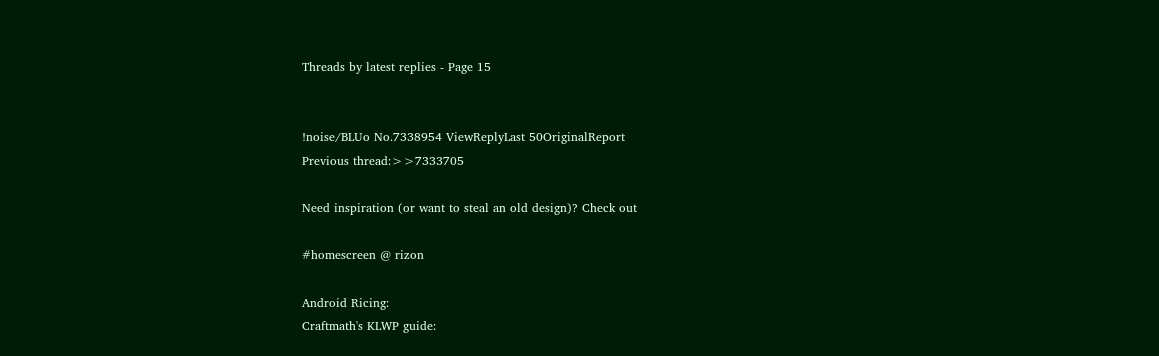Threads by latest replies - Page 15


!noise/BLUo No.7338954 ViewReplyLast 50OriginalReport
Previous thread:>>7333705

Need inspiration (or want to steal an old design)? Check out

#homescreen @ rizon

Android Ricing:
Craftmath's KLWP guide: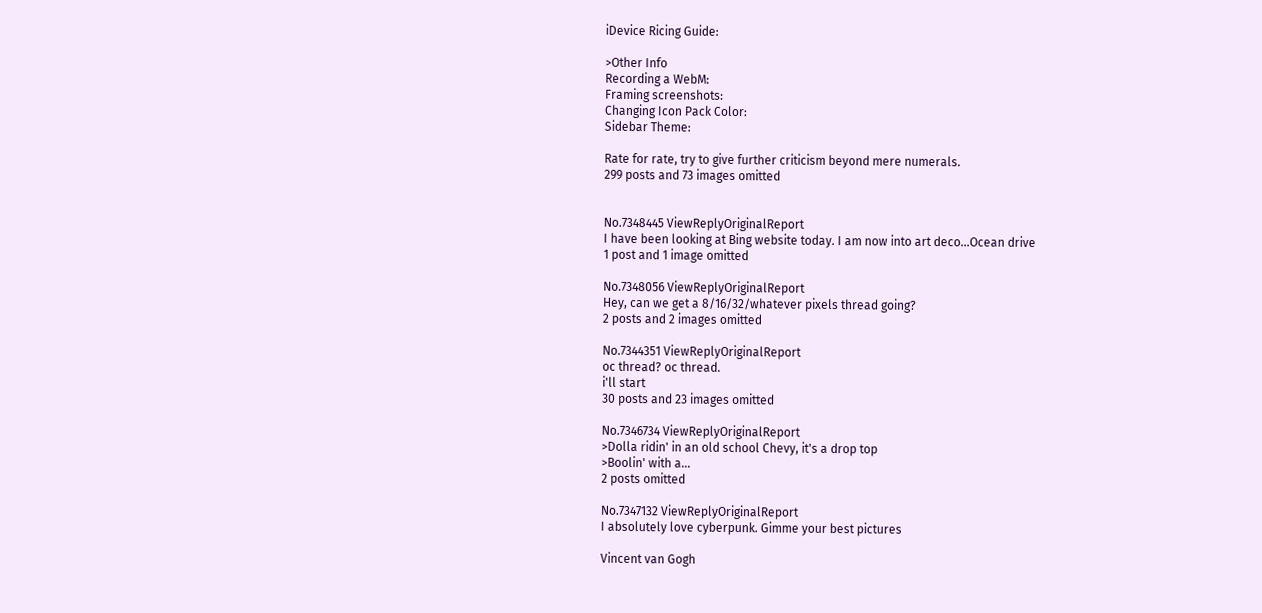iDevice Ricing Guide:

>Other Info
Recording a WebM:
Framing screenshots:
Changing Icon Pack Color:
Sidebar Theme:

Rate for rate, try to give further criticism beyond mere numerals.
299 posts and 73 images omitted


No.7348445 ViewReplyOriginalReport
I have been looking at Bing website today. I am now into art deco...Ocean drive
1 post and 1 image omitted

No.7348056 ViewReplyOriginalReport
Hey, can we get a 8/16/32/whatever pixels thread going?
2 posts and 2 images omitted

No.7344351 ViewReplyOriginalReport
oc thread? oc thread.
i'll start
30 posts and 23 images omitted

No.7346734 ViewReplyOriginalReport
>Dolla ridin' in an old school Chevy, it's a drop top
>Boolin' with a...
2 posts omitted

No.7347132 ViewReplyOriginalReport
I absolutely love cyberpunk. Gimme your best pictures

Vincent van Gogh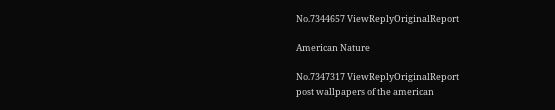No.7344657 ViewReplyOriginalReport

American Nature

No.7347317 ViewReplyOriginalReport
post wallpapers of the american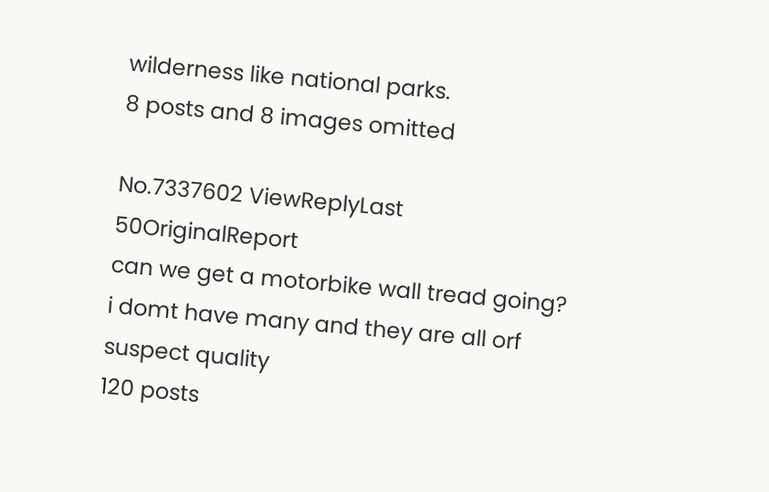wilderness like national parks.
8 posts and 8 images omitted

No.7337602 ViewReplyLast 50OriginalReport
can we get a motorbike wall tread going? i domt have many and they are all orf suspect quality
120 posts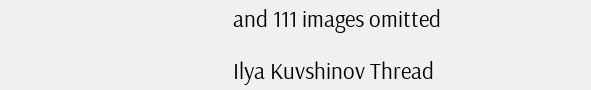and 111 images omitted

Ilya Kuvshinov Thread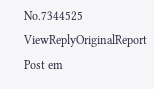No.7344525 ViewReplyOriginalReport
Post em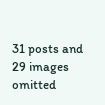31 posts and 29 images omitted